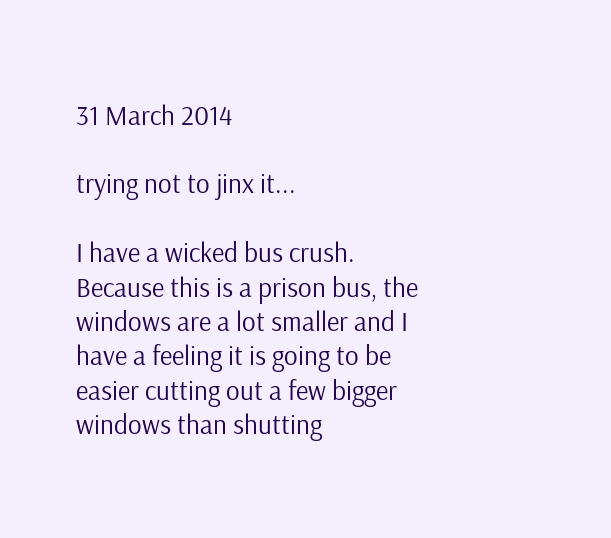31 March 2014

trying not to jinx it...

I have a wicked bus crush.  Because this is a prison bus, the windows are a lot smaller and I have a feeling it is going to be easier cutting out a few bigger windows than shutting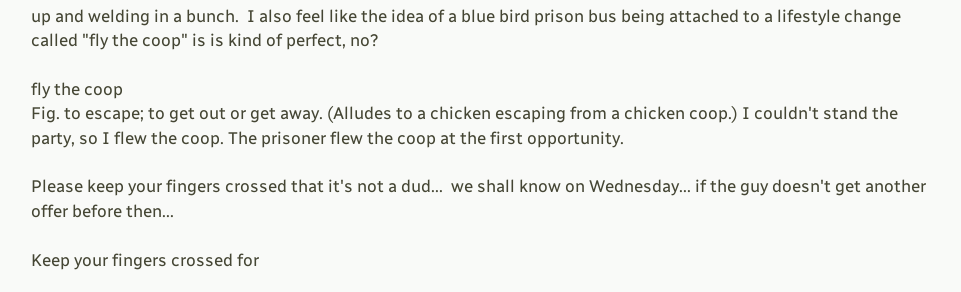up and welding in a bunch.  I also feel like the idea of a blue bird prison bus being attached to a lifestyle change called "fly the coop" is is kind of perfect, no?

fly the coop
Fig. to escape; to get out or get away. (Alludes to a chicken escaping from a chicken coop.) I couldn't stand the party, so I flew the coop. The prisoner flew the coop at the first opportunity.

Please keep your fingers crossed that it's not a dud...  we shall know on Wednesday... if the guy doesn't get another offer before then...

Keep your fingers crossed for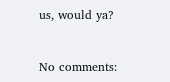us, would ya?


No comments: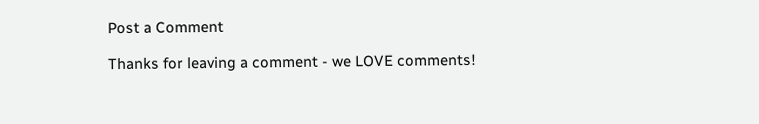Post a Comment

Thanks for leaving a comment - we LOVE comments!